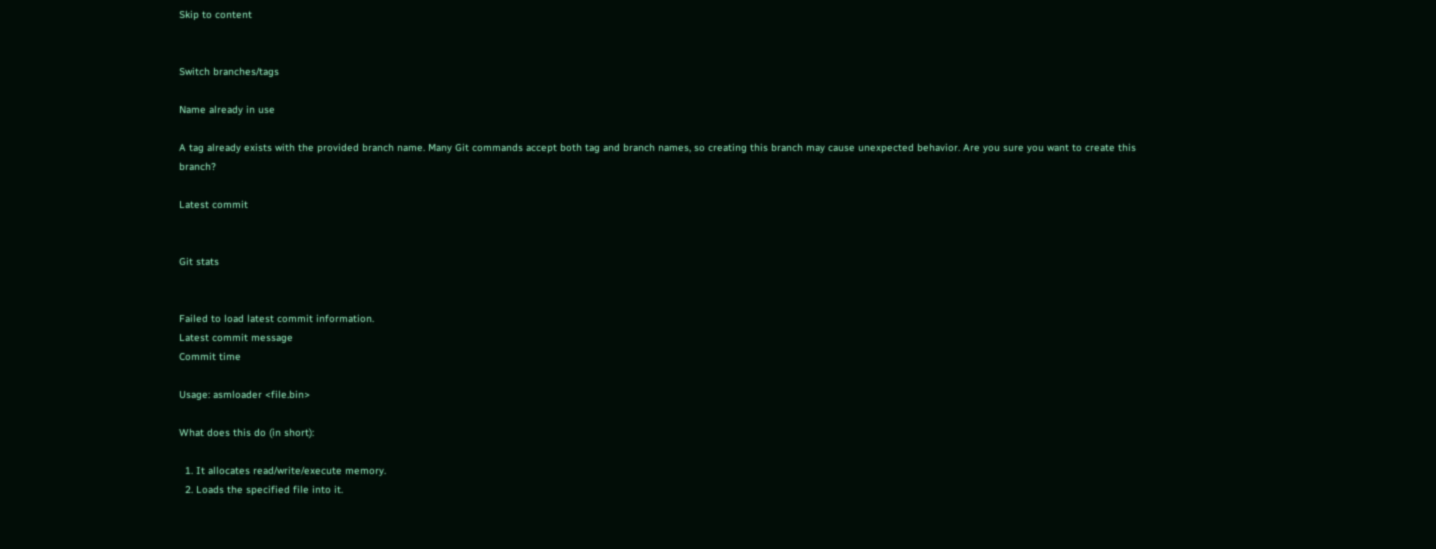Skip to content


Switch branches/tags

Name already in use

A tag already exists with the provided branch name. Many Git commands accept both tag and branch names, so creating this branch may cause unexpected behavior. Are you sure you want to create this branch?

Latest commit


Git stats


Failed to load latest commit information.
Latest commit message
Commit time

Usage: asmloader <file.bin>

What does this do (in short):

  1. It allocates read/write/execute memory.
  2. Loads the specified file into it.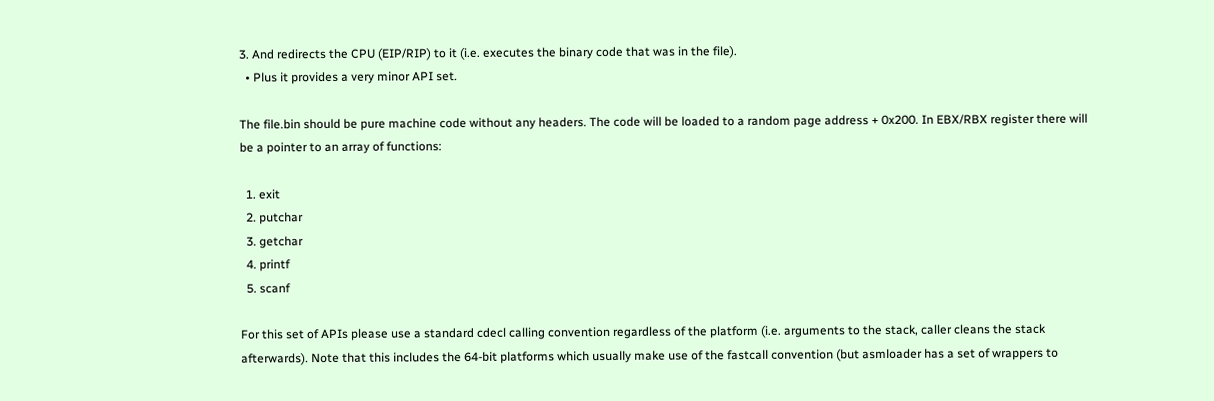3. And redirects the CPU (EIP/RIP) to it (i.e. executes the binary code that was in the file).
  • Plus it provides a very minor API set.

The file.bin should be pure machine code without any headers. The code will be loaded to a random page address + 0x200. In EBX/RBX register there will be a pointer to an array of functions:

  1. exit
  2. putchar
  3. getchar
  4. printf
  5. scanf

For this set of APIs please use a standard cdecl calling convention regardless of the platform (i.e. arguments to the stack, caller cleans the stack afterwards). Note that this includes the 64-bit platforms which usually make use of the fastcall convention (but asmloader has a set of wrappers to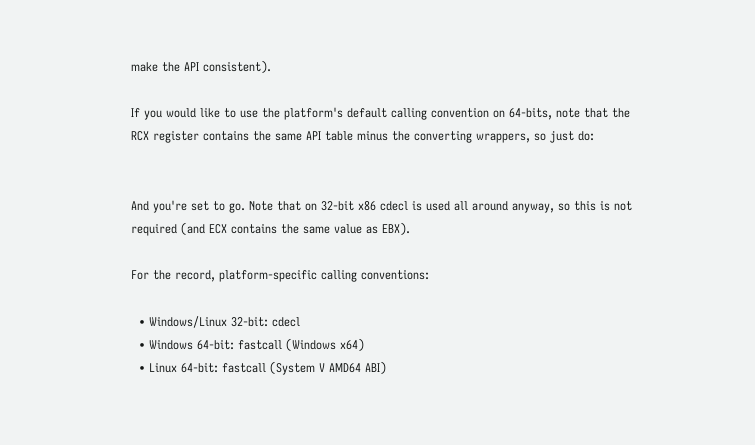make the API consistent).

If you would like to use the platform's default calling convention on 64-bits, note that the RCX register contains the same API table minus the converting wrappers, so just do:


And you're set to go. Note that on 32-bit x86 cdecl is used all around anyway, so this is not required (and ECX contains the same value as EBX).

For the record, platform-specific calling conventions:

  • Windows/Linux 32-bit: cdecl
  • Windows 64-bit: fastcall (Windows x64)
  • Linux 64-bit: fastcall (System V AMD64 ABI)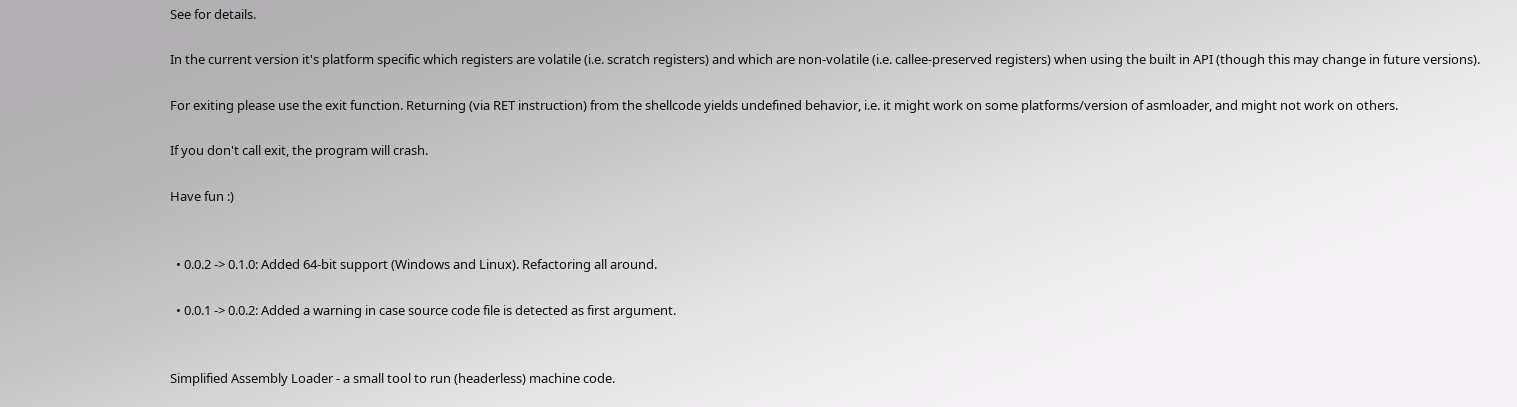See for details.

In the current version it's platform specific which registers are volatile (i.e. scratch registers) and which are non-volatile (i.e. callee-preserved registers) when using the built in API (though this may change in future versions).

For exiting please use the exit function. Returning (via RET instruction) from the shellcode yields undefined behavior, i.e. it might work on some platforms/version of asmloader, and might not work on others.

If you don't call exit, the program will crash.

Have fun :)


  • 0.0.2 -> 0.1.0: Added 64-bit support (Windows and Linux). Refactoring all around.

  • 0.0.1 -> 0.0.2: Added a warning in case source code file is detected as first argument.


Simplified Assembly Loader - a small tool to run (headerless) machine code.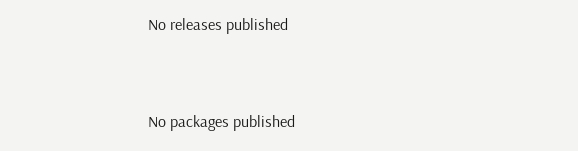No releases published


No packages published